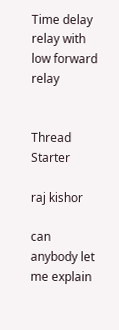Time delay relay with low forward relay


Thread Starter

raj kishor

can anybody let me explain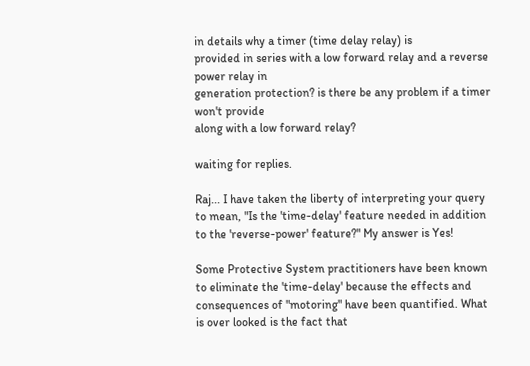in details why a timer (time delay relay) is
provided in series with a low forward relay and a reverse power relay in
generation protection? is there be any problem if a timer won't provide
along with a low forward relay?

waiting for replies.

Raj... I have taken the liberty of interpreting your query to mean, "Is the 'time-delay' feature needed in addition to the 'reverse-power' feature?" My answer is Yes!

Some Protective System practitioners have been known to eliminate the 'time-delay' because the effects and consequences of "motoring" have been quantified. What is over looked is the fact that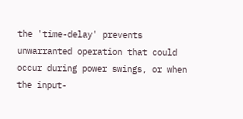the 'time-delay' prevents unwarranted operation that could occur during power swings, or when the input-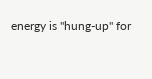energy is "hung-up" for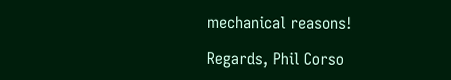mechanical reasons!

Regards, Phil Corso